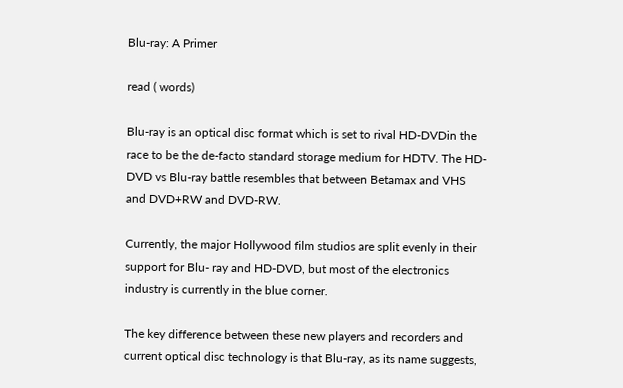Blu-ray: A Primer

read ( words)

Blu-ray is an optical disc format which is set to rival HD-DVDin the race to be the de-facto standard storage medium for HDTV. The HD-DVD vs Blu-ray battle resembles that between Betamax and VHS and DVD+RW and DVD-RW.

Currently, the major Hollywood film studios are split evenly in their support for Blu- ray and HD-DVD, but most of the electronics industry is currently in the blue corner.

The key difference between these new players and recorders and current optical disc technology is that Blu-ray, as its name suggests,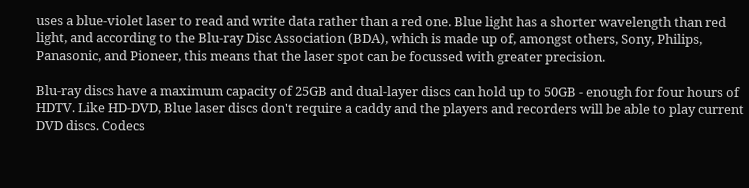uses a blue-violet laser to read and write data rather than a red one. Blue light has a shorter wavelength than red light, and according to the Blu-ray Disc Association (BDA), which is made up of, amongst others, Sony, Philips, Panasonic, and Pioneer, this means that the laser spot can be focussed with greater precision.

Blu-ray discs have a maximum capacity of 25GB and dual-layer discs can hold up to 50GB - enough for four hours of HDTV. Like HD-DVD, Blue laser discs don't require a caddy and the players and recorders will be able to play current DVD discs. Codecs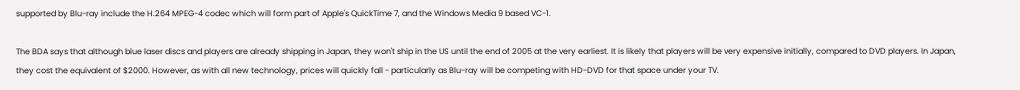supported by Blu-ray include the H.264 MPEG-4 codec which will form part of Apple's QuickTime 7, and the Windows Media 9 based VC-1.

The BDA says that although blue laser discs and players are already shipping in Japan, they won't ship in the US until the end of 2005 at the very earliest. It is likely that players will be very expensive initially, compared to DVD players. In Japan, they cost the equivalent of $2000. However, as with all new technology, prices will quickly fall - particularly as Blu-ray will be competing with HD-DVD for that space under your TV.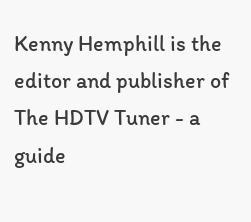Kenny Hemphill is the editor and publisher of The HDTV Tuner - a guide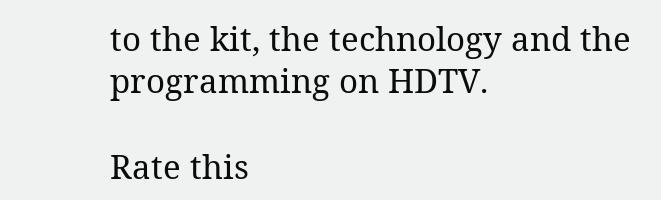to the kit, the technology and the programming on HDTV.

Rate this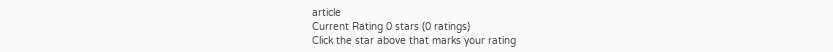article
Current Rating 0 stars (0 ratings)
Click the star above that marks your rating